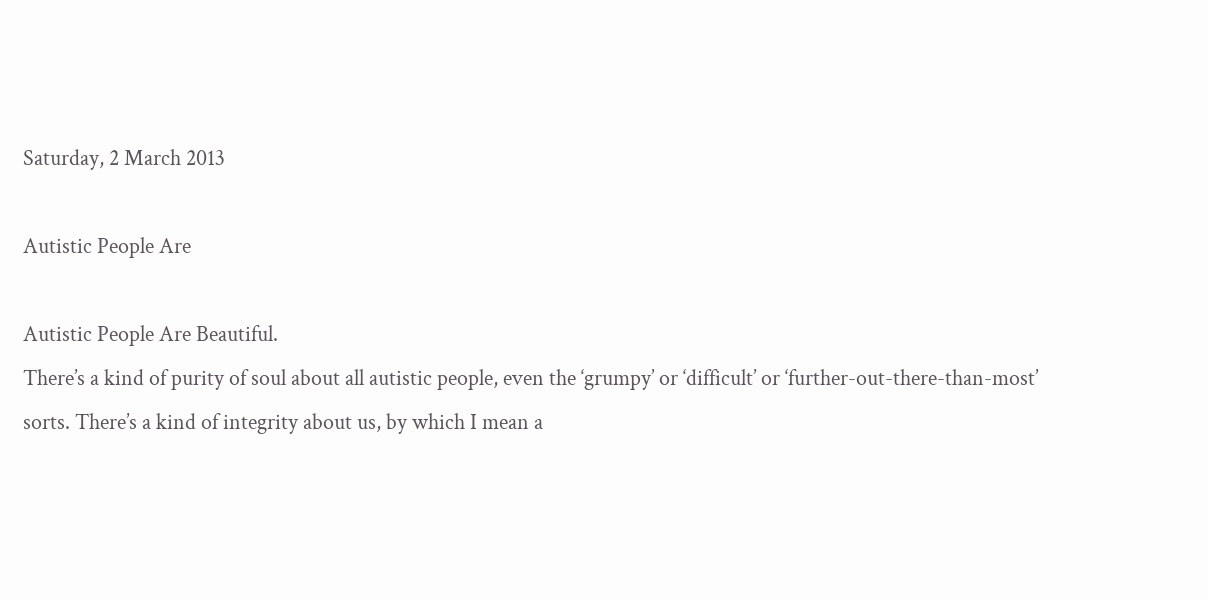Saturday, 2 March 2013

Autistic People Are

Autistic People Are Beautiful.
There’s a kind of purity of soul about all autistic people, even the ‘grumpy’ or ‘difficult’ or ‘further-out-there-than-most’ sorts. There’s a kind of integrity about us, by which I mean a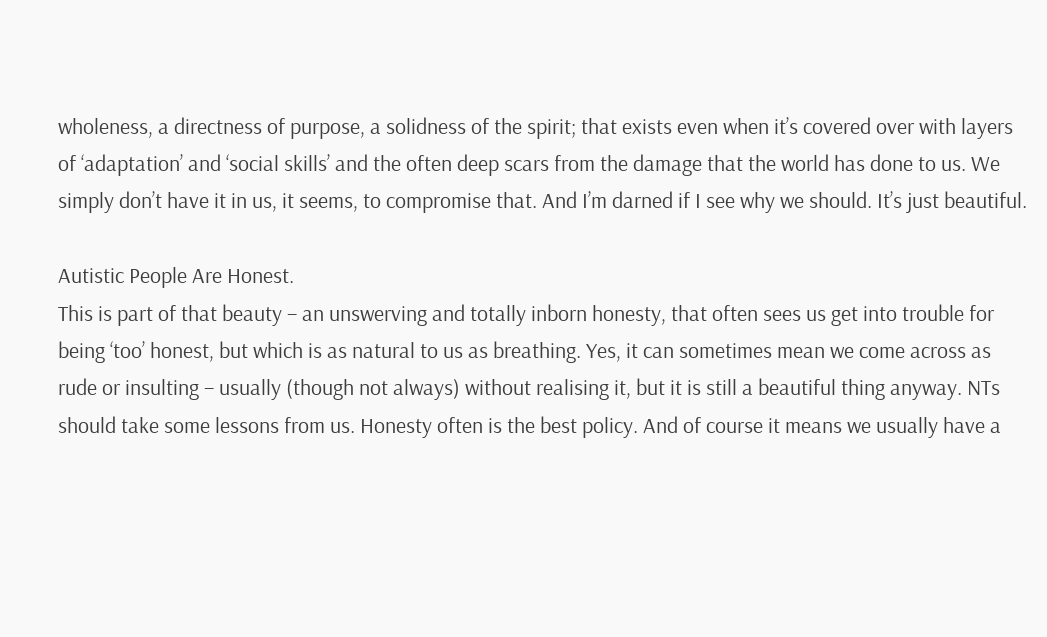wholeness, a directness of purpose, a solidness of the spirit; that exists even when it’s covered over with layers of ‘adaptation’ and ‘social skills’ and the often deep scars from the damage that the world has done to us. We simply don’t have it in us, it seems, to compromise that. And I’m darned if I see why we should. It’s just beautiful.

Autistic People Are Honest.
This is part of that beauty – an unswerving and totally inborn honesty, that often sees us get into trouble for being ‘too’ honest, but which is as natural to us as breathing. Yes, it can sometimes mean we come across as rude or insulting – usually (though not always) without realising it, but it is still a beautiful thing anyway. NTs should take some lessons from us. Honesty often is the best policy. And of course it means we usually have a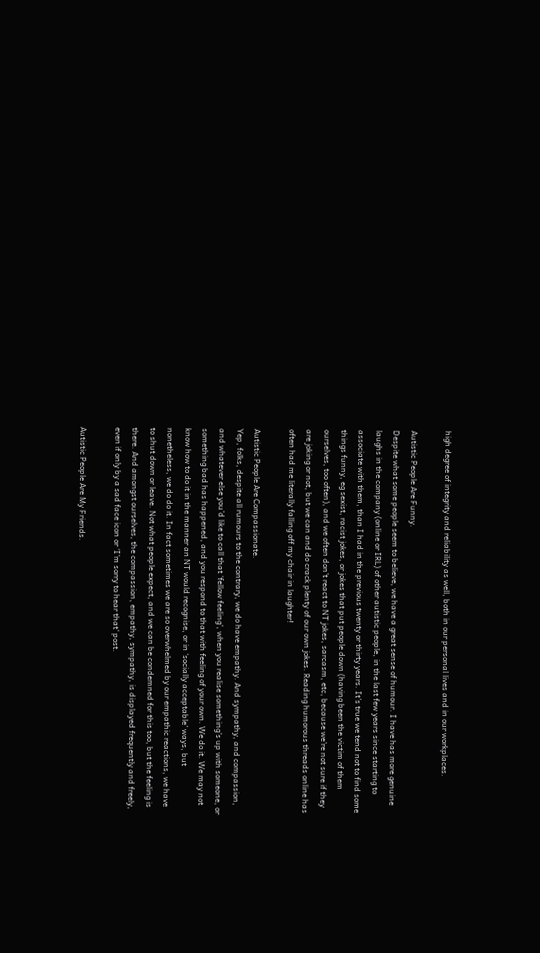high degree of integrity and reliability as well, both in our personal lives and in our workplaces.

Autistic People Are Funny.
Despite what some people seem to believe, we have a great sense of humour. I have has more genuine laughs in the company (online or IRL) of other autistic people, in the last few years since starting to associate with them, than I had in the previous twenty or thirty years. It’s true we tend not to find some things funny, eg sexist, racist jokes, or jokes that put people down (having been the victim of them ourselves, too often), and we often don’t react to NT jokes, sarcasm, etc, because we’re not sure if they are joking or not, but we can and do crack plenty of our own jokes. Reading humorous threads online has often had me literally falling off my chair in laughter!

Autistic People Are Compassionate.
Yep, folks, despite all rumours to the contrary, we do have empathy. And sympathy, and compassion, and whatever else you’d like to call that ‘fellow feeling’, when you realise something’s up with someone, or something bad has happened, and you respond to that with feeling of your own. We do it. We may not know how to do it in the manner an NT would recognise, or in ‘socially acceptable’ ways, but nonetheless, we do do it. In fact sometimes we are so overwhelmed by our empathic reactions, we have to shut down or leave. Not what people expect, and we can be condemned for this too, but the feeling is there. And amongst ourselves, the compassion, empathy, sympathy, is displayed frequently and freely, even if only by a sad face icon or ‘I’m sorry to hear that’ post.

Autistic People Are My Friends.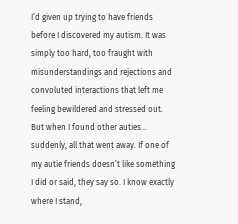I’d given up trying to have friends before I discovered my autism. It was simply too hard, too fraught with misunderstandings and rejections and convoluted interactions that left me feeling bewildered and stressed out. But when I found other auties… suddenly, all that went away. If one of my autie friends doesn’t like something I did or said, they say so. I know exactly where I stand,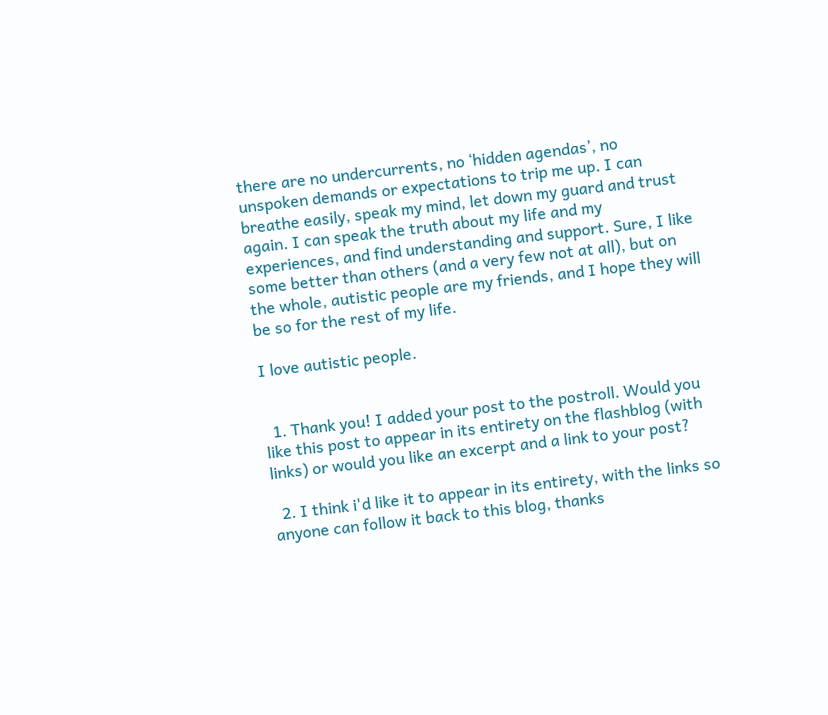there are no undercurrents, no ‘hidden agendas’, no unspoken demands or expectations to trip me up. I can breathe easily, speak my mind, let down my guard and trust again. I can speak the truth about my life and my experiences, and find understanding and support. Sure, I like some better than others (and a very few not at all), but on the whole, autistic people are my friends, and I hope they will be so for the rest of my life.

I love autistic people.


  1. Thank you! I added your post to the postroll. Would you like this post to appear in its entirety on the flashblog (with links) or would you like an excerpt and a link to your post?

  2. I think i'd like it to appear in its entirety, with the links so anyone can follow it back to this blog, thanks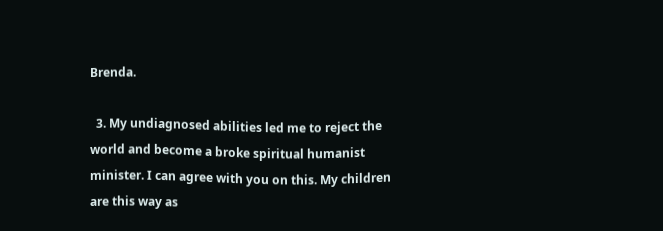Brenda.

  3. My undiagnosed abilities led me to reject the world and become a broke spiritual humanist minister. I can agree with you on this. My children are this way as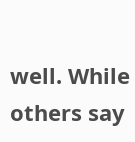well. While others say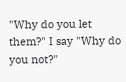"Why do you let them?" I say "Why do you not?"